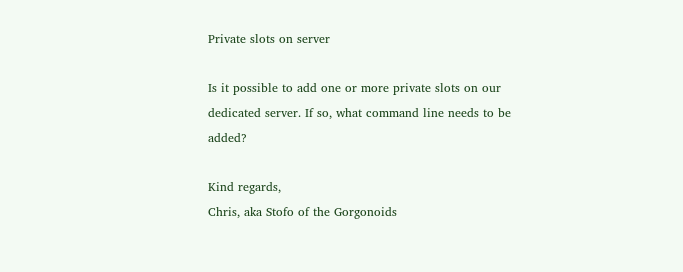Private slots on server

Is it possible to add one or more private slots on our dedicated server. If so, what command line needs to be added?

Kind regards,
Chris, aka Stofo of the Gorgonoids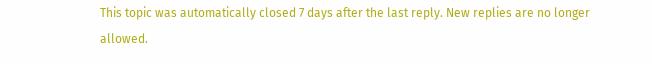This topic was automatically closed 7 days after the last reply. New replies are no longer allowed.